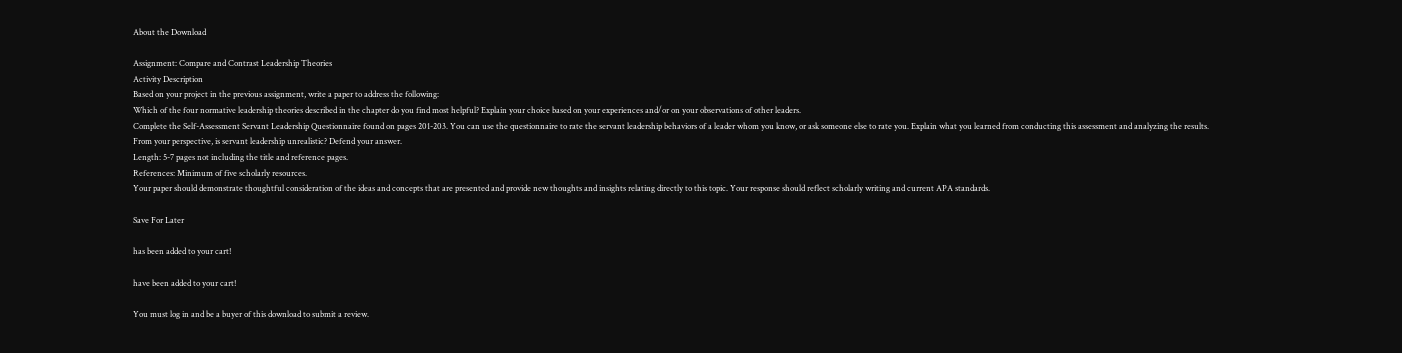About the Download

Assignment: Compare and Contrast Leadership Theories
Activity Description
Based on your project in the previous assignment, write a paper to address the following:
Which of the four normative leadership theories described in the chapter do you find most helpful? Explain your choice based on your experiences and/or on your observations of other leaders.
Complete the Self-Assessment Servant Leadership Questionnaire found on pages 201-203. You can use the questionnaire to rate the servant leadership behaviors of a leader whom you know, or ask someone else to rate you. Explain what you learned from conducting this assessment and analyzing the results.
From your perspective, is servant leadership unrealistic? Defend your answer.
Length: 5-7 pages not including the title and reference pages.
References: Minimum of five scholarly resources.
Your paper should demonstrate thoughtful consideration of the ideas and concepts that are presented and provide new thoughts and insights relating directly to this topic. Your response should reflect scholarly writing and current APA standards.

Save For Later

has been added to your cart!

have been added to your cart!

You must log in and be a buyer of this download to submit a review.